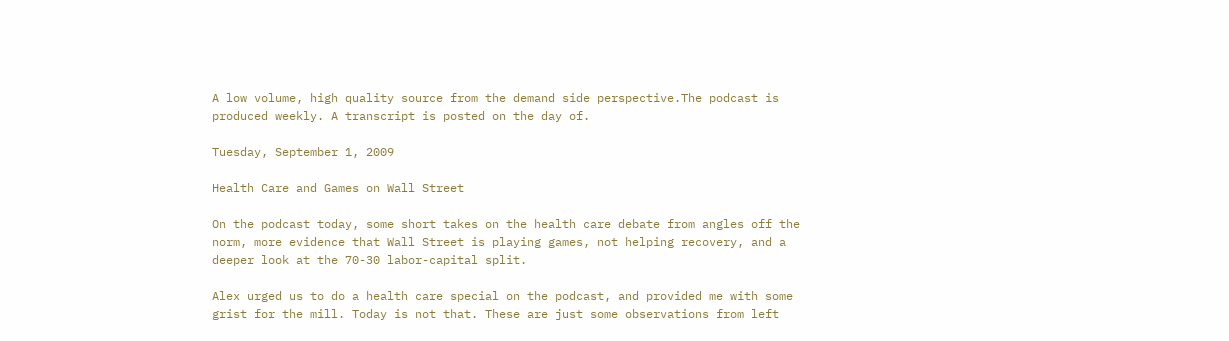A low volume, high quality source from the demand side perspective.The podcast is produced weekly. A transcript is posted on the day of.

Tuesday, September 1, 2009

Health Care and Games on Wall Street

On the podcast today, some short takes on the health care debate from angles off the norm, more evidence that Wall Street is playing games, not helping recovery, and a deeper look at the 70-30 labor-capital split.

Alex urged us to do a health care special on the podcast, and provided me with some grist for the mill. Today is not that. These are just some observations from left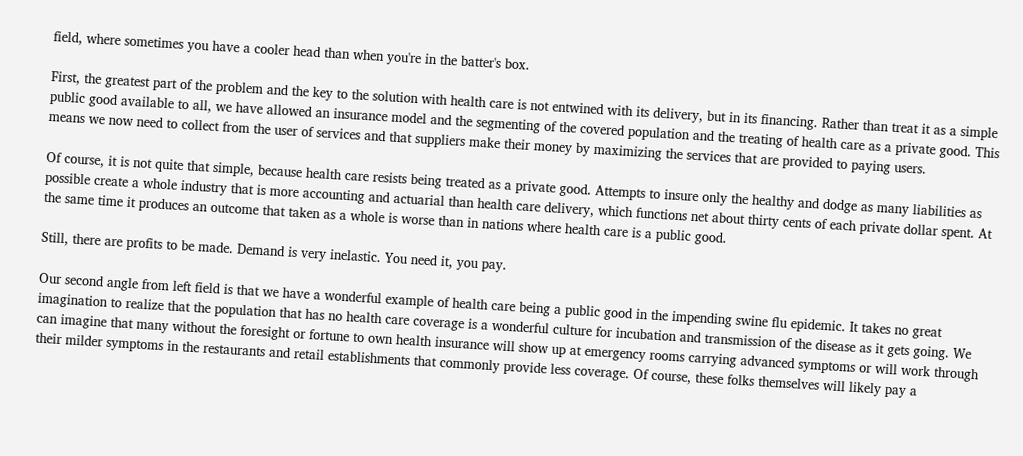field, where sometimes you have a cooler head than when you're in the batter's box.

First, the greatest part of the problem and the key to the solution with health care is not entwined with its delivery, but in its financing. Rather than treat it as a simple public good available to all, we have allowed an insurance model and the segmenting of the covered population and the treating of health care as a private good. This means we now need to collect from the user of services and that suppliers make their money by maximizing the services that are provided to paying users.

Of course, it is not quite that simple, because health care resists being treated as a private good. Attempts to insure only the healthy and dodge as many liabilities as possible create a whole industry that is more accounting and actuarial than health care delivery, which functions net about thirty cents of each private dollar spent. At the same time it produces an outcome that taken as a whole is worse than in nations where health care is a public good.

Still, there are profits to be made. Demand is very inelastic. You need it, you pay.

Our second angle from left field is that we have a wonderful example of health care being a public good in the impending swine flu epidemic. It takes no great imagination to realize that the population that has no health care coverage is a wonderful culture for incubation and transmission of the disease as it gets going. We can imagine that many without the foresight or fortune to own health insurance will show up at emergency rooms carrying advanced symptoms or will work through their milder symptoms in the restaurants and retail establishments that commonly provide less coverage. Of course, these folks themselves will likely pay a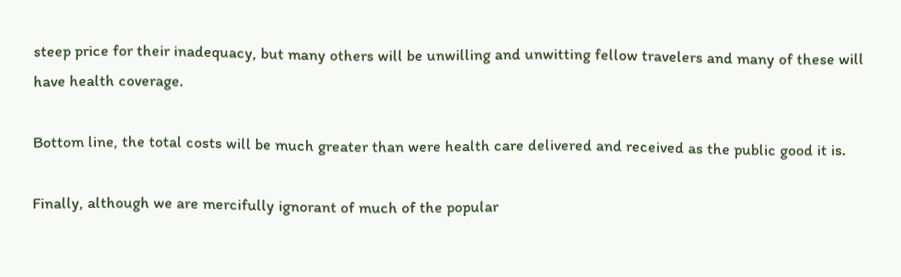steep price for their inadequacy, but many others will be unwilling and unwitting fellow travelers and many of these will have health coverage.

Bottom line, the total costs will be much greater than were health care delivered and received as the public good it is.

Finally, although we are mercifully ignorant of much of the popular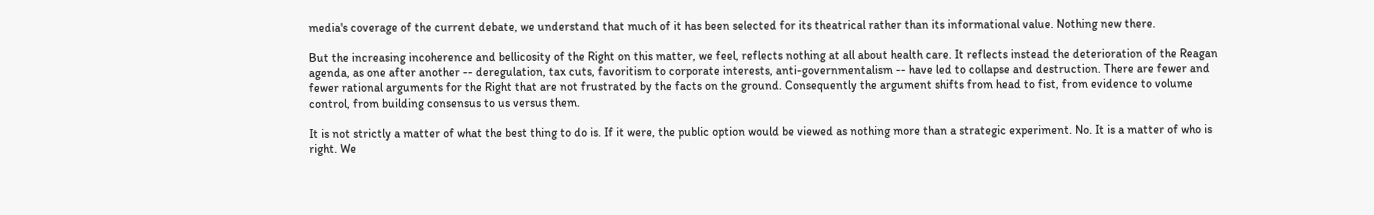media's coverage of the current debate, we understand that much of it has been selected for its theatrical rather than its informational value. Nothing new there.

But the increasing incoherence and bellicosity of the Right on this matter, we feel, reflects nothing at all about health care. It reflects instead the deterioration of the Reagan agenda, as one after another -- deregulation, tax cuts, favoritism to corporate interests, anti-governmentalism -- have led to collapse and destruction. There are fewer and fewer rational arguments for the Right that are not frustrated by the facts on the ground. Consequently the argument shifts from head to fist, from evidence to volume control, from building consensus to us versus them.

It is not strictly a matter of what the best thing to do is. If it were, the public option would be viewed as nothing more than a strategic experiment. No. It is a matter of who is right. We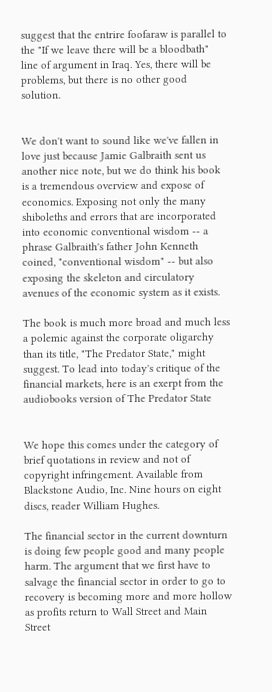suggest that the entrire foofaraw is parallel to the "If we leave there will be a bloodbath" line of argument in Iraq. Yes, there will be problems, but there is no other good solution.


We don't want to sound like we've fallen in love just because Jamie Galbraith sent us another nice note, but we do think his book is a tremendous overview and expose of economics. Exposing not only the many shiboleths and errors that are incorporated into economic conventional wisdom -- a phrase Galbraith's father John Kenneth coined, "conventional wisdom" -- but also exposing the skeleton and circulatory avenues of the economic system as it exists.

The book is much more broad and much less a polemic against the corporate oligarchy than its title, "The Predator State," might suggest. To lead into today's critique of the financial markets, here is an exerpt from the audiobooks version of The Predator State


We hope this comes under the category of brief quotations in review and not of copyright infringement. Available from Blackstone Audio, Inc. Nine hours on eight discs, reader William Hughes.

The financial sector in the current downturn is doing few people good and many people harm. The argument that we first have to salvage the financial sector in order to go to recovery is becoming more and more hollow as profits return to Wall Street and Main Street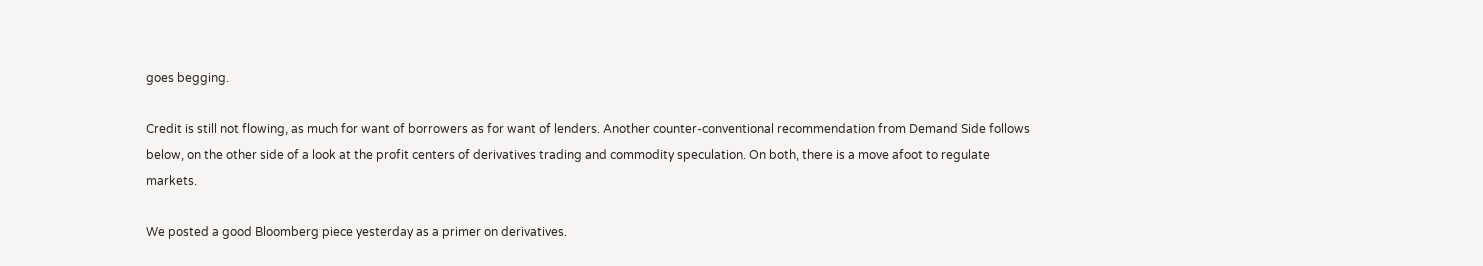goes begging.

Credit is still not flowing, as much for want of borrowers as for want of lenders. Another counter-conventional recommendation from Demand Side follows below, on the other side of a look at the profit centers of derivatives trading and commodity speculation. On both, there is a move afoot to regulate markets.

We posted a good Bloomberg piece yesterday as a primer on derivatives.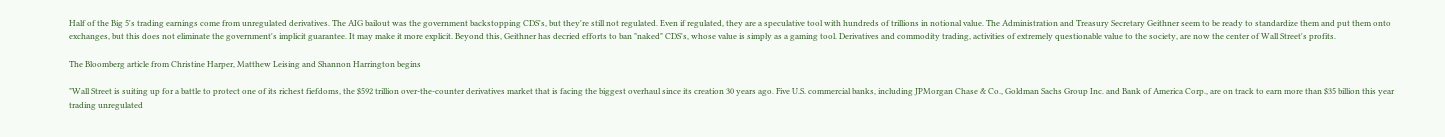Half of the Big 5's trading earnings come from unregulated derivatives. The AIG bailout was the government backstopping CDS's, but they're still not regulated. Even if regulated, they are a speculative tool with hundreds of trillions in notional value. The Administration and Treasury Secretary Geithner seem to be ready to standardize them and put them onto exchanges, but this does not eliminate the government's implicit guarantee. It may make it more explicit. Beyond this, Geithner has decried efforts to ban "naked" CDS's, whose value is simply as a gaming tool. Derivatives and commodity trading, activities of extremely questionable value to the society, are now the center of Wall Street's profits.

The Bloomberg article from Christine Harper, Matthew Leising and Shannon Harrington begins

"Wall Street is suiting up for a battle to protect one of its richest fiefdoms, the $592 trillion over-the-counter derivatives market that is facing the biggest overhaul since its creation 30 years ago. Five U.S. commercial banks, including JPMorgan Chase & Co., Goldman Sachs Group Inc. and Bank of America Corp., are on track to earn more than $35 billion this year trading unregulated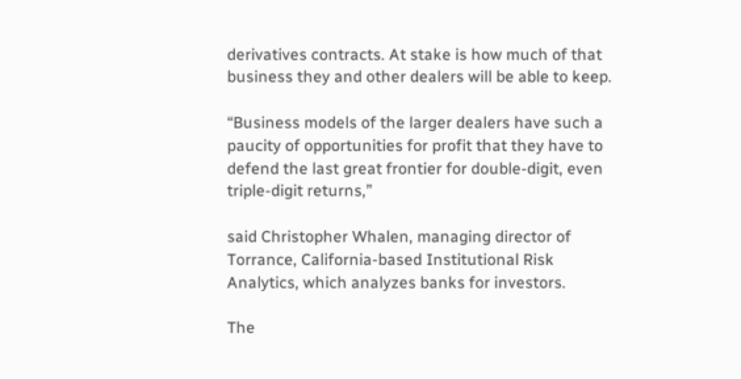derivatives contracts. At stake is how much of that business they and other dealers will be able to keep.

“Business models of the larger dealers have such a paucity of opportunities for profit that they have to defend the last great frontier for double-digit, even triple-digit returns,”

said Christopher Whalen, managing director of Torrance, California-based Institutional Risk Analytics, which analyzes banks for investors.

The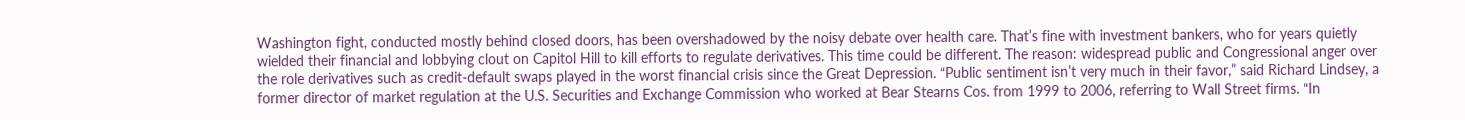Washington fight, conducted mostly behind closed doors, has been overshadowed by the noisy debate over health care. That’s fine with investment bankers, who for years quietly wielded their financial and lobbying clout on Capitol Hill to kill efforts to regulate derivatives. This time could be different. The reason: widespread public and Congressional anger over the role derivatives such as credit-default swaps played in the worst financial crisis since the Great Depression. “Public sentiment isn’t very much in their favor,” said Richard Lindsey, a former director of market regulation at the U.S. Securities and Exchange Commission who worked at Bear Stearns Cos. from 1999 to 2006, referring to Wall Street firms. “In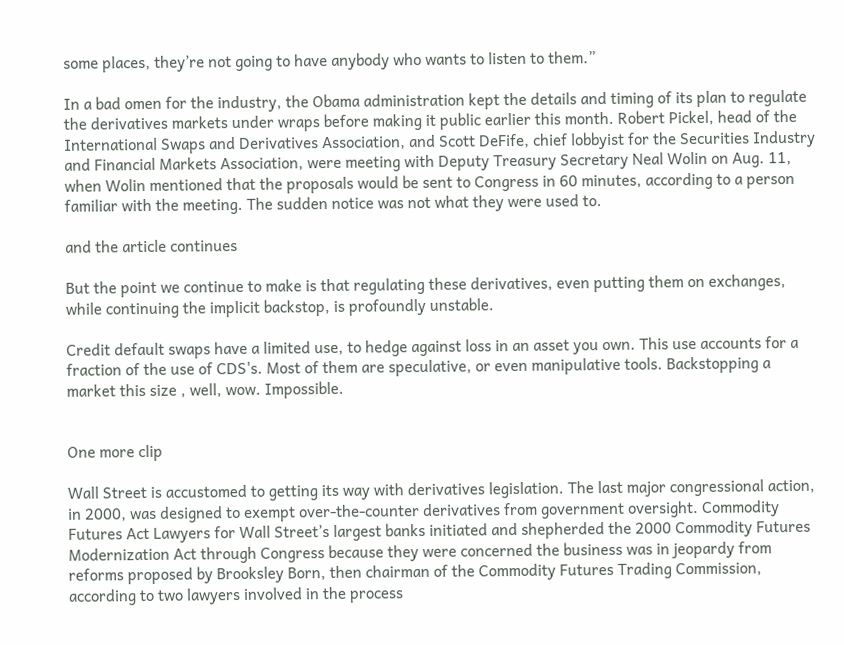some places, they’re not going to have anybody who wants to listen to them.”

In a bad omen for the industry, the Obama administration kept the details and timing of its plan to regulate the derivatives markets under wraps before making it public earlier this month. Robert Pickel, head of the International Swaps and Derivatives Association, and Scott DeFife, chief lobbyist for the Securities Industry and Financial Markets Association, were meeting with Deputy Treasury Secretary Neal Wolin on Aug. 11, when Wolin mentioned that the proposals would be sent to Congress in 60 minutes, according to a person familiar with the meeting. The sudden notice was not what they were used to.

and the article continues

But the point we continue to make is that regulating these derivatives, even putting them on exchanges, while continuing the implicit backstop, is profoundly unstable.

Credit default swaps have a limited use, to hedge against loss in an asset you own. This use accounts for a fraction of the use of CDS's. Most of them are speculative, or even manipulative tools. Backstopping a market this size , well, wow. Impossible.


One more clip

Wall Street is accustomed to getting its way with derivatives legislation. The last major congressional action, in 2000, was designed to exempt over-the-counter derivatives from government oversight. Commodity Futures Act Lawyers for Wall Street’s largest banks initiated and shepherded the 2000 Commodity Futures Modernization Act through Congress because they were concerned the business was in jeopardy from reforms proposed by Brooksley Born, then chairman of the Commodity Futures Trading Commission, according to two lawyers involved in the process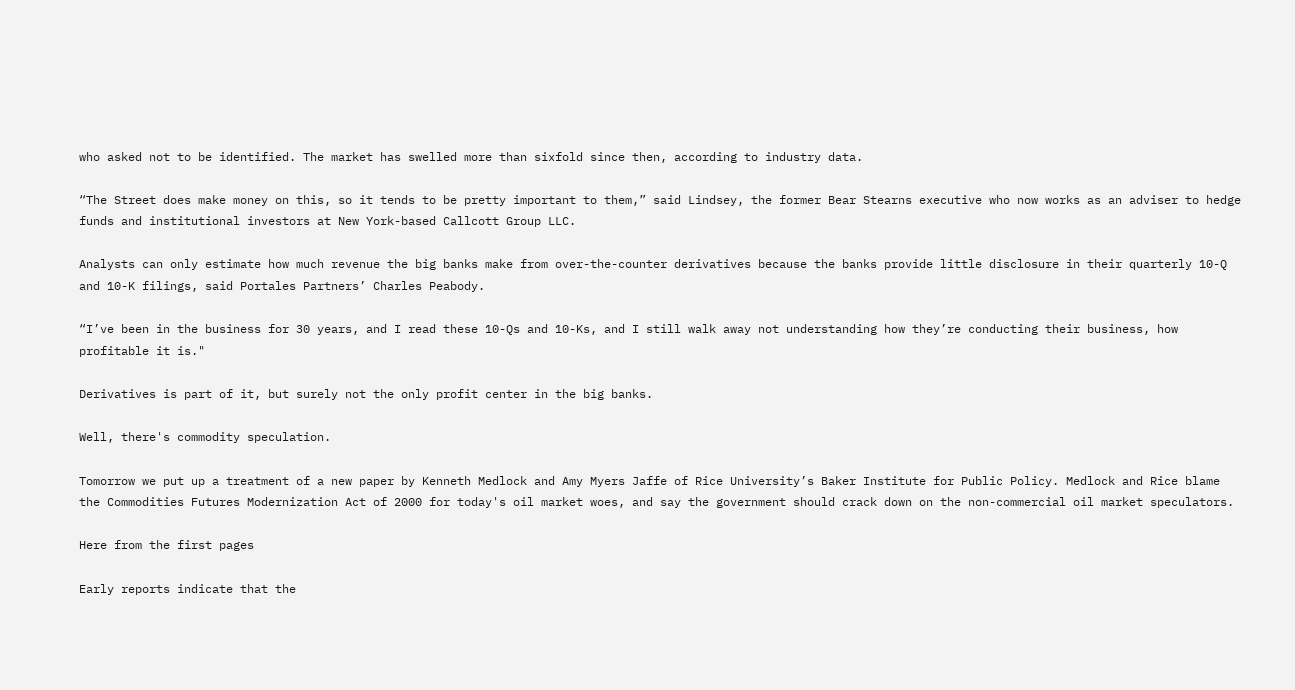who asked not to be identified. The market has swelled more than sixfold since then, according to industry data.

“The Street does make money on this, so it tends to be pretty important to them,” said Lindsey, the former Bear Stearns executive who now works as an adviser to hedge funds and institutional investors at New York-based Callcott Group LLC.

Analysts can only estimate how much revenue the big banks make from over-the-counter derivatives because the banks provide little disclosure in their quarterly 10-Q and 10-K filings, said Portales Partners’ Charles Peabody.

“I’ve been in the business for 30 years, and I read these 10-Qs and 10-Ks, and I still walk away not understanding how they’re conducting their business, how profitable it is."

Derivatives is part of it, but surely not the only profit center in the big banks.

Well, there's commodity speculation.

Tomorrow we put up a treatment of a new paper by Kenneth Medlock and Amy Myers Jaffe of Rice University’s Baker Institute for Public Policy. Medlock and Rice blame the Commodities Futures Modernization Act of 2000 for today's oil market woes, and say the government should crack down on the non-commercial oil market speculators.

Here from the first pages

Early reports indicate that the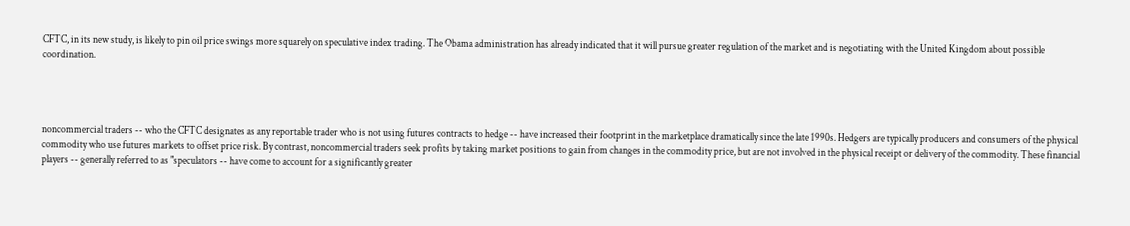CFTC, in its new study, is likely to pin oil price swings more squarely on speculative index trading. The Obama administration has already indicated that it will pursue greater regulation of the market and is negotiating with the United Kingdom about possible coordination.




noncommercial traders -- who the CFTC designates as any reportable trader who is not using futures contracts to hedge -- have increased their footprint in the marketplace dramatically since the late 1990s. Hedgers are typically producers and consumers of the physical commodity who use futures markets to offset price risk. By contrast, noncommercial traders seek profits by taking market positions to gain from changes in the commodity price, but are not involved in the physical receipt or delivery of the commodity. These financial players -- generally referred to as "speculators -- have come to account for a significantly greater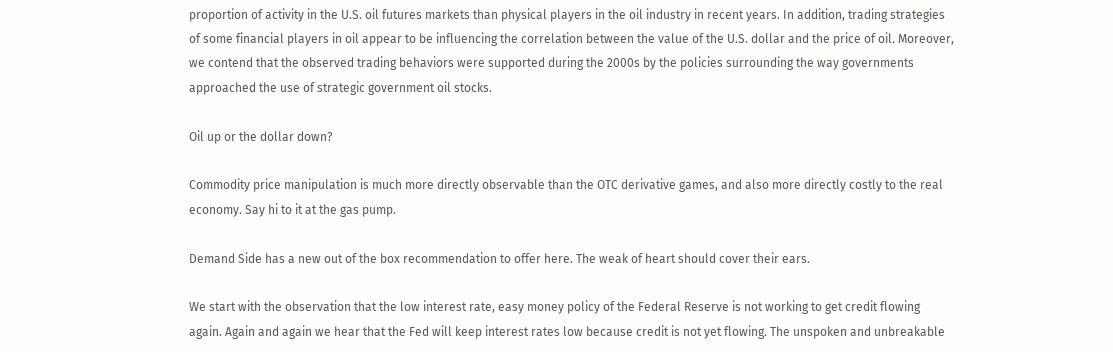proportion of activity in the U.S. oil futures markets than physical players in the oil industry in recent years. In addition, trading strategies of some financial players in oil appear to be influencing the correlation between the value of the U.S. dollar and the price of oil. Moreover, we contend that the observed trading behaviors were supported during the 2000s by the policies surrounding the way governments approached the use of strategic government oil stocks.

Oil up or the dollar down?

Commodity price manipulation is much more directly observable than the OTC derivative games, and also more directly costly to the real economy. Say hi to it at the gas pump.

Demand Side has a new out of the box recommendation to offer here. The weak of heart should cover their ears.

We start with the observation that the low interest rate, easy money policy of the Federal Reserve is not working to get credit flowing again. Again and again we hear that the Fed will keep interest rates low because credit is not yet flowing. The unspoken and unbreakable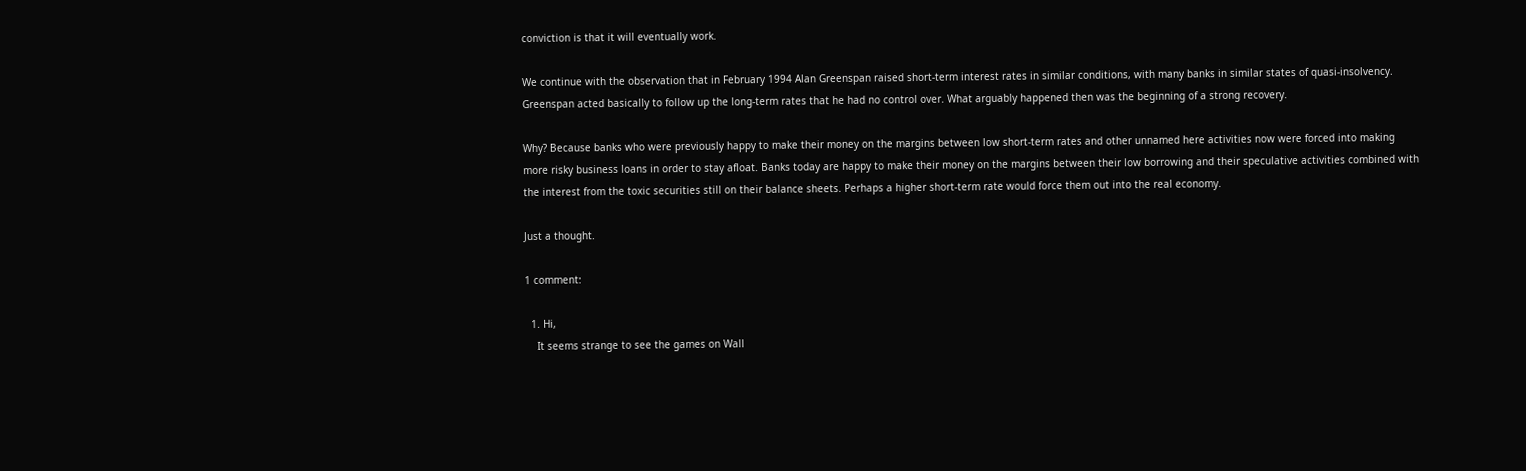conviction is that it will eventually work.

We continue with the observation that in February 1994 Alan Greenspan raised short-term interest rates in similar conditions, with many banks in similar states of quasi-insolvency. Greenspan acted basically to follow up the long-term rates that he had no control over. What arguably happened then was the beginning of a strong recovery.

Why? Because banks who were previously happy to make their money on the margins between low short-term rates and other unnamed here activities now were forced into making more risky business loans in order to stay afloat. Banks today are happy to make their money on the margins between their low borrowing and their speculative activities combined with the interest from the toxic securities still on their balance sheets. Perhaps a higher short-term rate would force them out into the real economy.

Just a thought.

1 comment:

  1. Hi,
    It seems strange to see the games on Wall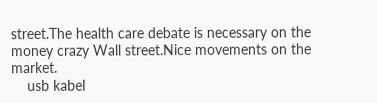street.The health care debate is necessary on the money crazy Wall street.Nice movements on the market.
    usb kabel